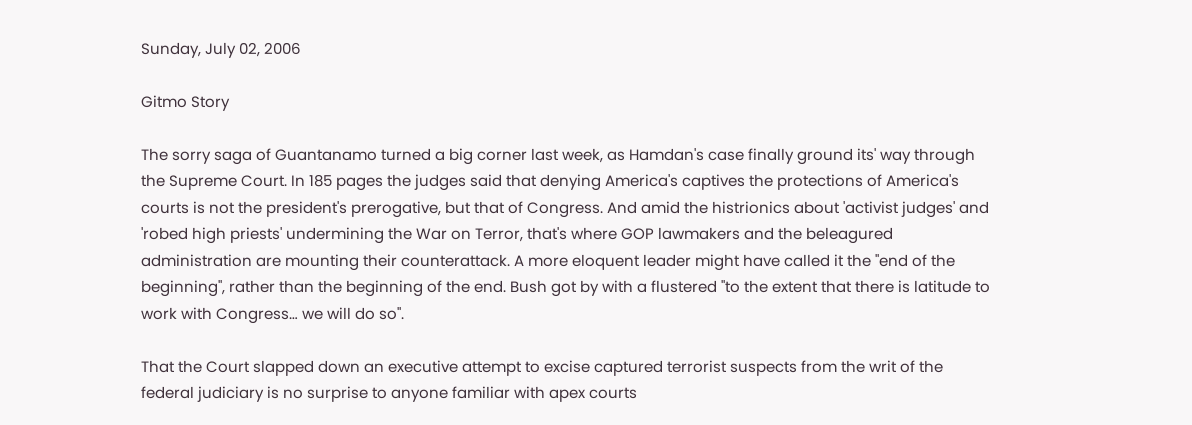Sunday, July 02, 2006

Gitmo Story

The sorry saga of Guantanamo turned a big corner last week, as Hamdan's case finally ground its' way through the Supreme Court. In 185 pages the judges said that denying America's captives the protections of America's courts is not the president's prerogative, but that of Congress. And amid the histrionics about 'activist judges' and 'robed high priests' undermining the War on Terror, that's where GOP lawmakers and the beleagured administration are mounting their counterattack. A more eloquent leader might have called it the "end of the beginning", rather than the beginning of the end. Bush got by with a flustered "to the extent that there is latitude to work with Congress… we will do so".

That the Court slapped down an executive attempt to excise captured terrorist suspects from the writ of the federal judiciary is no surprise to anyone familiar with apex courts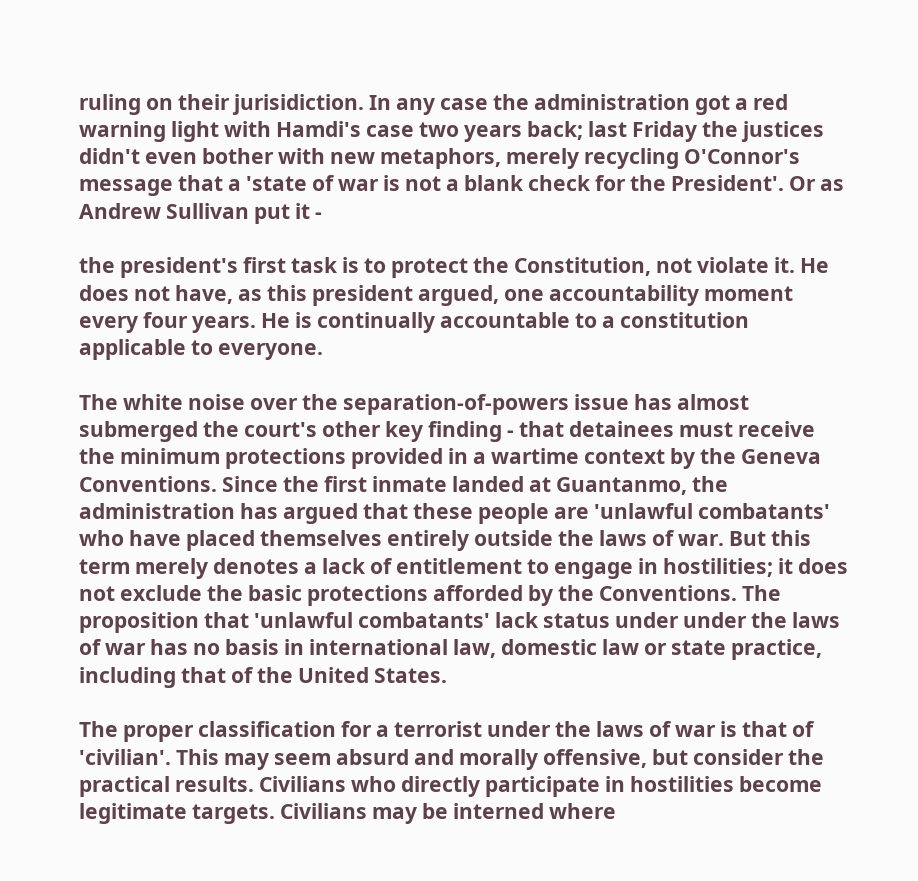ruling on their jurisidiction. In any case the administration got a red warning light with Hamdi's case two years back; last Friday the justices didn't even bother with new metaphors, merely recycling O'Connor's message that a 'state of war is not a blank check for the President'. Or as Andrew Sullivan put it -

the president's first task is to protect the Constitution, not violate it. He does not have, as this president argued, one accountability moment every four years. He is continually accountable to a constitution applicable to everyone.

The white noise over the separation-of-powers issue has almost submerged the court's other key finding - that detainees must receive the minimum protections provided in a wartime context by the Geneva Conventions. Since the first inmate landed at Guantanmo, the administration has argued that these people are 'unlawful combatants' who have placed themselves entirely outside the laws of war. But this term merely denotes a lack of entitlement to engage in hostilities; it does not exclude the basic protections afforded by the Conventions. The proposition that 'unlawful combatants' lack status under under the laws of war has no basis in international law, domestic law or state practice, including that of the United States.

The proper classification for a terrorist under the laws of war is that of 'civilian'. This may seem absurd and morally offensive, but consider the practical results. Civilians who directly participate in hostilities become legitimate targets. Civilians may be interned where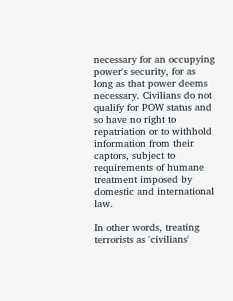necessary for an occupying power's security, for as long as that power deems necessary. Civilians do not qualify for POW status and so have no right to repatriation or to withhold information from their captors, subject to requirements of humane treatment imposed by domestic and international law.

In other words, treating terrorists as 'civilians'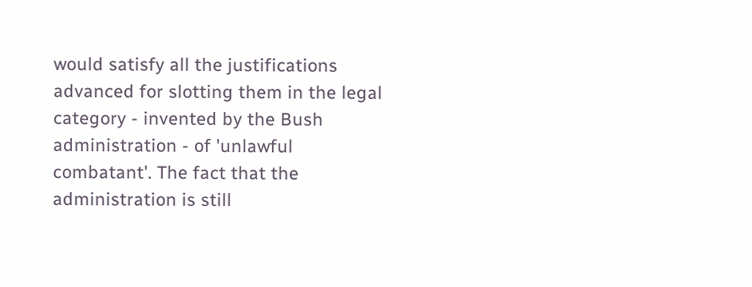would satisfy all the justifications advanced for slotting them in the legal category - invented by the Bush administration - of 'unlawful combatant'. The fact that the administration is still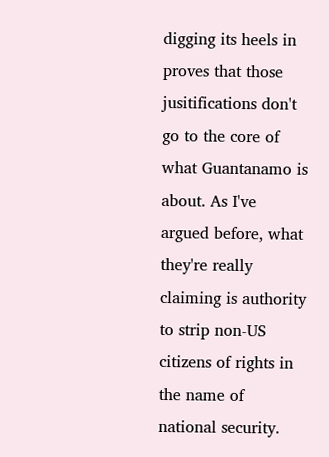digging its heels in proves that those jusitifications don't go to the core of what Guantanamo is about. As I've argued before, what they're really claiming is authority to strip non-US citizens of rights in the name of national security.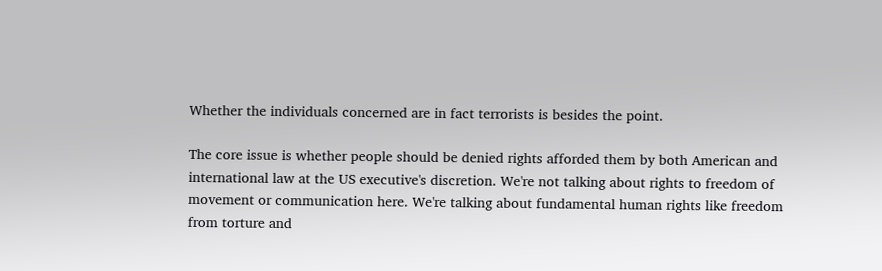Whether the individuals concerned are in fact terrorists is besides the point.

The core issue is whether people should be denied rights afforded them by both American and international law at the US executive's discretion. We're not talking about rights to freedom of movement or communication here. We're talking about fundamental human rights like freedom from torture and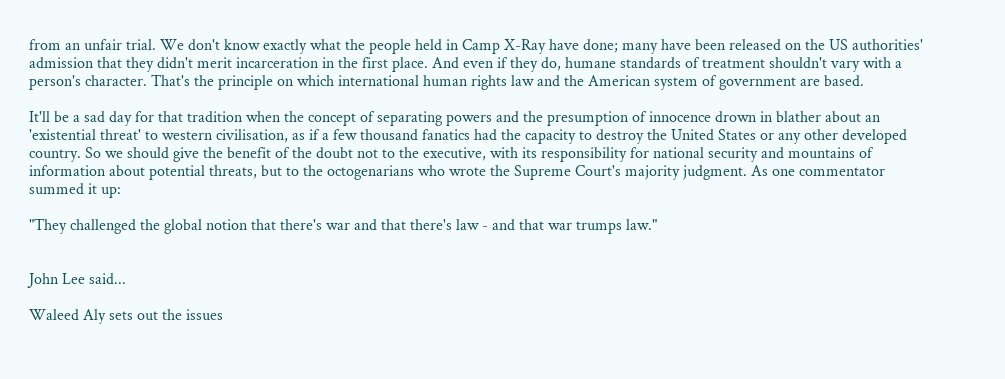from an unfair trial. We don't know exactly what the people held in Camp X-Ray have done; many have been released on the US authorities' admission that they didn't merit incarceration in the first place. And even if they do, humane standards of treatment shouldn't vary with a person's character. That's the principle on which international human rights law and the American system of government are based.

It'll be a sad day for that tradition when the concept of separating powers and the presumption of innocence drown in blather about an 'existential threat' to western civilisation, as if a few thousand fanatics had the capacity to destroy the United States or any other developed country. So we should give the benefit of the doubt not to the executive, with its responsibility for national security and mountains of information about potential threats, but to the octogenarians who wrote the Supreme Court's majority judgment. As one commentator summed it up:

"They challenged the global notion that there's war and that there's law - and that war trumps law."


John Lee said...

Waleed Aly sets out the issues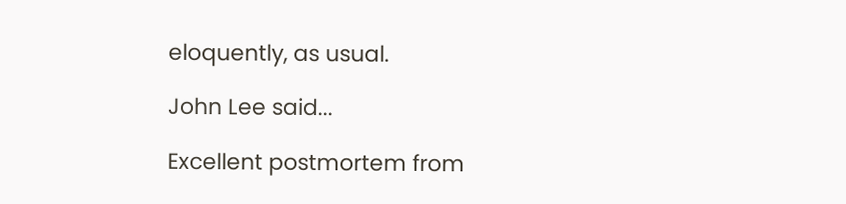eloquently, as usual.

John Lee said...

Excellent postmortem from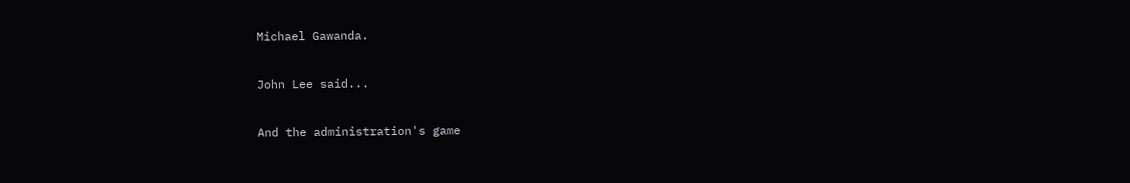Michael Gawanda.

John Lee said...

And the administration's game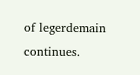of legerdemain continues.